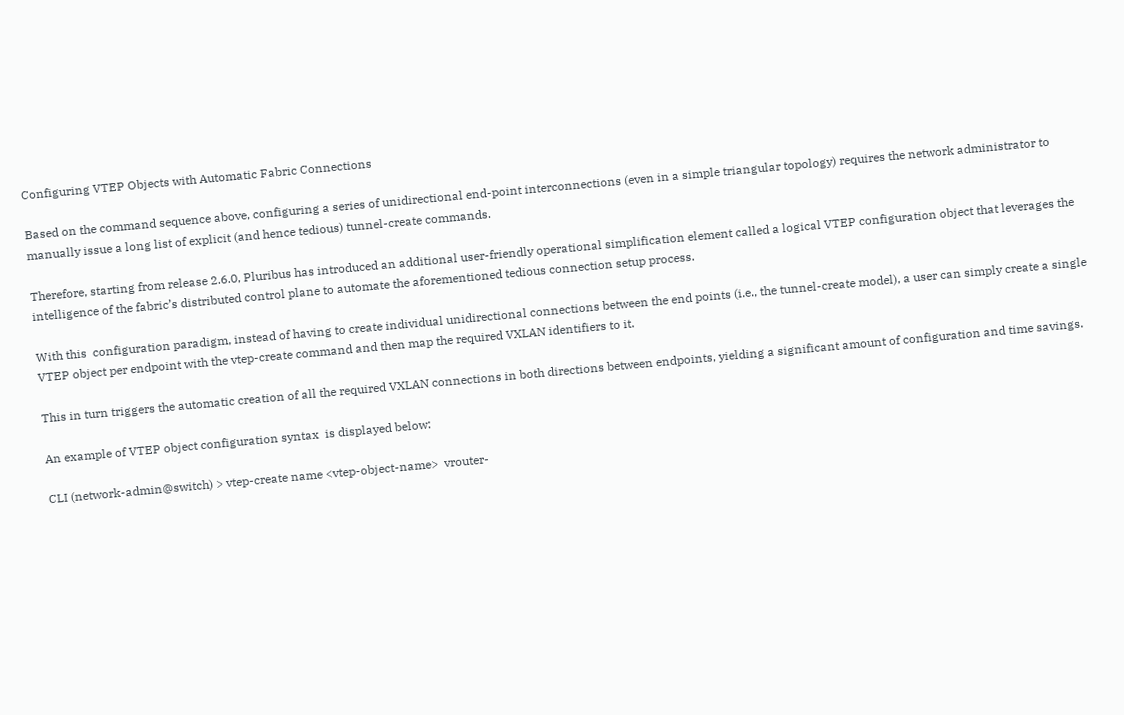Configuring VTEP Objects with Automatic Fabric Connections

Based on the command sequence above, configuring a series of unidirectional end-point interconnections (even in a simple triangular topology) requires the network administrator to manually issue a long list of explicit (and hence tedious) tunnel-create commands.

Therefore, starting from release 2.6.0, Pluribus has introduced an additional user-friendly operational simplification element called a logical VTEP configuration object that leverages the intelligence of the fabric’s distributed control plane to automate the aforementioned tedious connection setup process.

With this  configuration paradigm, instead of having to create individual unidirectional connections between the end points (i.e., the tunnel-create model), a user can simply create a single VTEP object per endpoint with the vtep-create command and then map the required VXLAN identifiers to it.

This in turn triggers the automatic creation of all the required VXLAN connections in both directions between endpoints, yielding a significant amount of configuration and time savings.

An example of VTEP object configuration syntax  is displayed below:

CLI (network-admin@switch) > vtep-create name <vtep-object-name>  vrouter-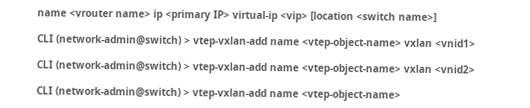name <vrouter name> ip <primary IP> virtual-ip <vip> [location <switch name>]

CLI (network-admin@switch) > vtep-vxlan-add name <vtep-object-name> vxlan <vnid1>

CLI (network-admin@switch) > vtep-vxlan-add name <vtep-object-name> vxlan <vnid2>

CLI (network-admin@switch) > vtep-vxlan-add name <vtep-object-name>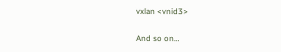vxlan <vnid3>

And so on…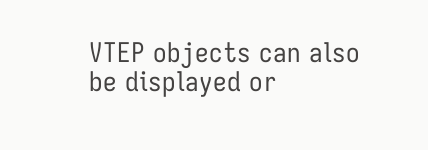VTEP objects can also be displayed or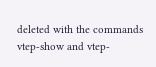deleted with the commands vtep-show and vtep-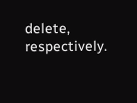delete, respectively.